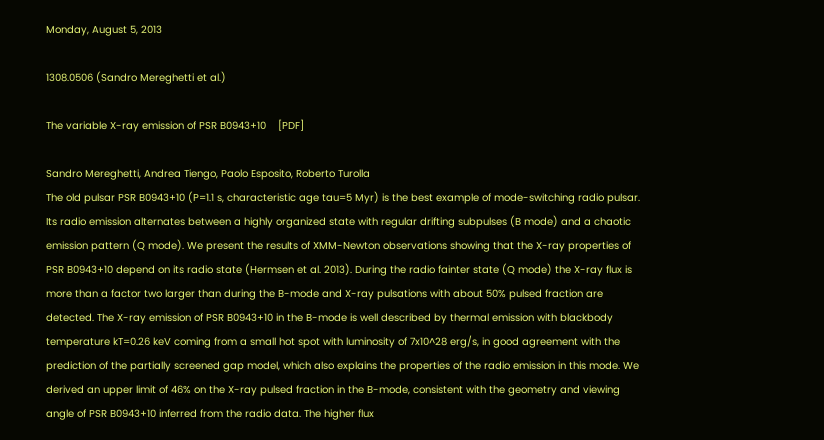Monday, August 5, 2013

1308.0506 (Sandro Mereghetti et al.)

The variable X-ray emission of PSR B0943+10    [PDF]

Sandro Mereghetti, Andrea Tiengo, Paolo Esposito, Roberto Turolla
The old pulsar PSR B0943+10 (P=1.1 s, characteristic age tau=5 Myr) is the best example of mode-switching radio pulsar. Its radio emission alternates between a highly organized state with regular drifting subpulses (B mode) and a chaotic emission pattern (Q mode). We present the results of XMM-Newton observations showing that the X-ray properties of PSR B0943+10 depend on its radio state (Hermsen et al. 2013). During the radio fainter state (Q mode) the X-ray flux is more than a factor two larger than during the B-mode and X-ray pulsations with about 50% pulsed fraction are detected. The X-ray emission of PSR B0943+10 in the B-mode is well described by thermal emission with blackbody temperature kT=0.26 keV coming from a small hot spot with luminosity of 7x10^28 erg/s, in good agreement with the prediction of the partially screened gap model, which also explains the properties of the radio emission in this mode. We derived an upper limit of 46% on the X-ray pulsed fraction in the B-mode, consistent with the geometry and viewing angle of PSR B0943+10 inferred from the radio data. The higher flux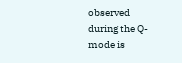observed during the Q-mode is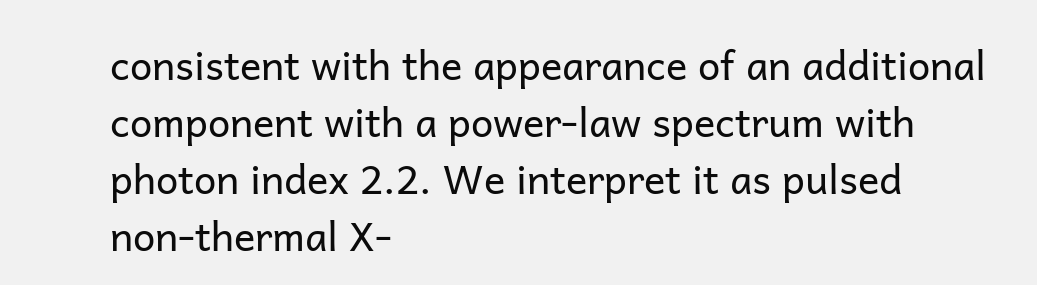consistent with the appearance of an additional component with a power-law spectrum with photon index 2.2. We interpret it as pulsed non-thermal X-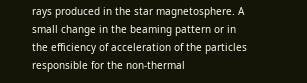rays produced in the star magnetosphere. A small change in the beaming pattern or in the efficiency of acceleration of the particles responsible for the non-thermal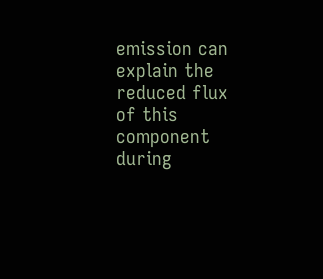emission can explain the reduced flux of this component during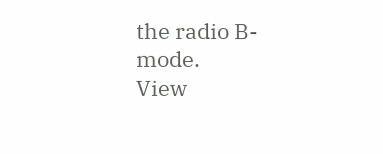the radio B-mode.
View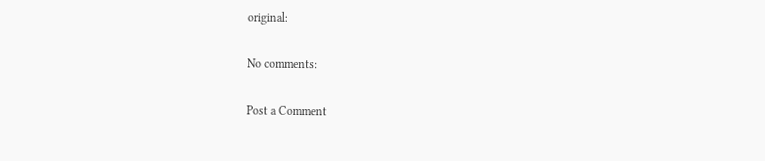original:

No comments:

Post a Comment